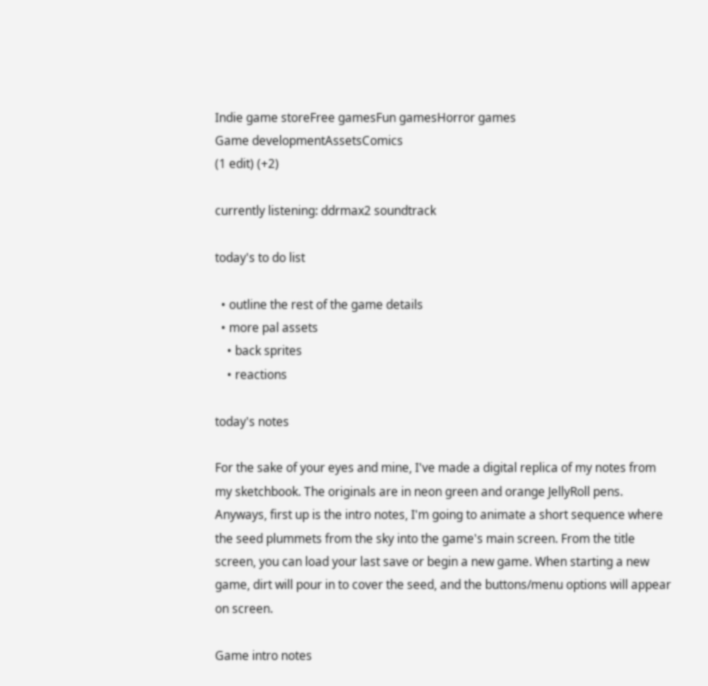Indie game storeFree gamesFun gamesHorror games
Game developmentAssetsComics
(1 edit) (+2)

currently listening: ddrmax2 soundtrack

today's to do list

  • outline the rest of the game details
  • more pal assets
    • back sprites
    • reactions

today's notes

For the sake of your eyes and mine, I've made a digital replica of my notes from my sketchbook. The originals are in neon green and orange JellyRoll pens.  Anyways, first up is the intro notes, I'm going to animate a short sequence where the seed plummets from the sky into the game's main screen. From the title screen, you can load your last save or begin a new game. When starting a new game, dirt will pour in to cover the seed, and the buttons/menu options will appear on screen.

Game intro notes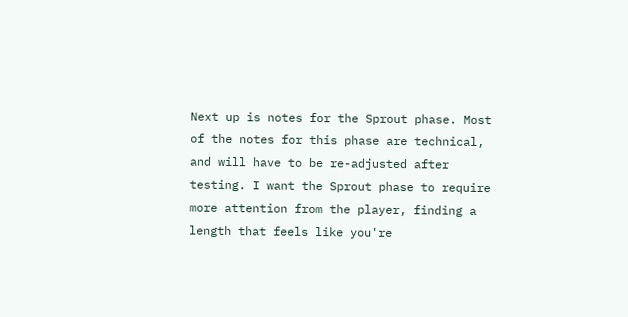Next up is notes for the Sprout phase. Most of the notes for this phase are technical, and will have to be re-adjusted after testing. I want the Sprout phase to require more attention from the player, finding a length that feels like you're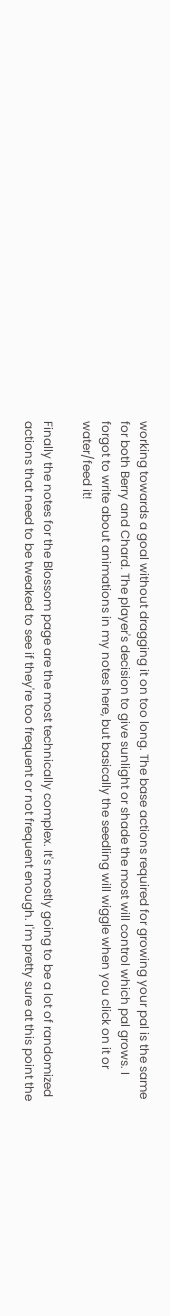working towards a goal without dragging it on too long. The base actions required for growing your pal is the same for both Berry and Chard. The player's decision to give sunlight or shade the most will control which pal grows. I forgot to write about animations in my notes here, but basically the seedling will wiggle when you click on it or water/feed it!

Finally the notes for the Blossom page are the most technically complex. It's mostly going to be a lot of randomized actions that need to be tweaked to see if they're too frequent or not frequent enough. I'm pretty sure at this point the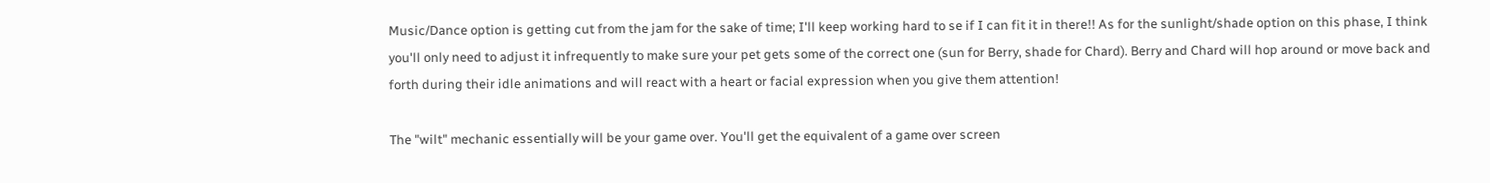Music/Dance option is getting cut from the jam for the sake of time; I'll keep working hard to se if I can fit it in there!! As for the sunlight/shade option on this phase, I think you'll only need to adjust it infrequently to make sure your pet gets some of the correct one (sun for Berry, shade for Chard). Berry and Chard will hop around or move back and forth during their idle animations and will react with a heart or facial expression when you give them attention!

The "wilt" mechanic essentially will be your game over. You'll get the equivalent of a game over screen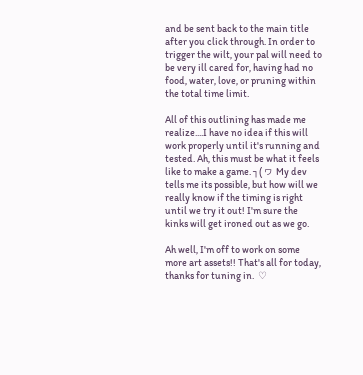and be sent back to the main title after you click through. In order to trigger the wilt, your pal will need to be very ill cared for, having had no food, water, love, or pruning within the total time limit.

All of this outlining has made me realize....I have no idea if this will work properly until it's running and tested. Ah, this must be what it feels like to make a game. ┐( ヮ My dev tells me its possible, but how will we really know if the timing is right until we try it out! I'm sure the kinks will get ironed out as we go.

Ah well, I'm off to work on some more art assets!! That's all for today, thanks for tuning in.  ♡